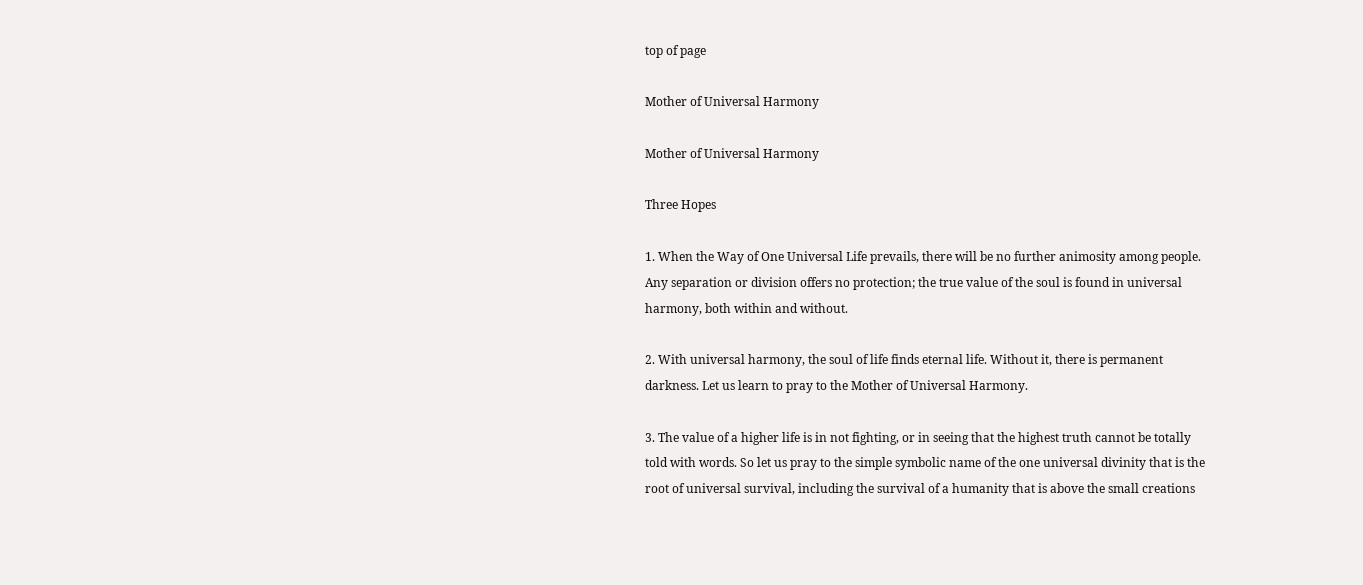top of page

Mother of Universal Harmony

Mother of Universal Harmony

Three Hopes

1. When the Way of One Universal Life prevails, there will be no further animosity among people. Any separation or division offers no protection; the true value of the soul is found in universal harmony, both within and without.

2. With universal harmony, the soul of life finds eternal life. Without it, there is permanent darkness. Let us learn to pray to the Mother of Universal Harmony.

3. The value of a higher life is in not fighting, or in seeing that the highest truth cannot be totally told with words. So let us pray to the simple symbolic name of the one universal divinity that is the root of universal survival, including the survival of a humanity that is above the small creations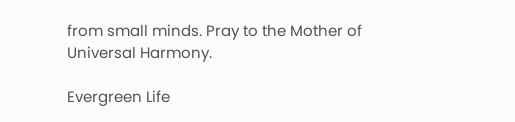from small minds. Pray to the Mother of Universal Harmony.

Evergreen Life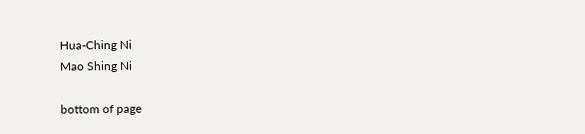Hua-Ching Ni
Mao Shing Ni

bottom of page